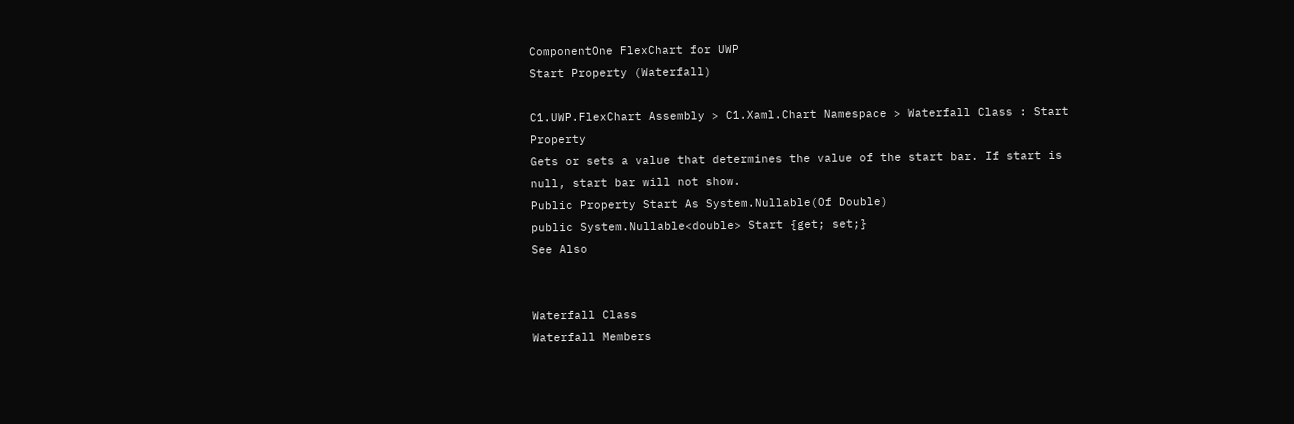ComponentOne FlexChart for UWP
Start Property (Waterfall)

C1.UWP.FlexChart Assembly > C1.Xaml.Chart Namespace > Waterfall Class : Start Property
Gets or sets a value that determines the value of the start bar. If start is null, start bar will not show.
Public Property Start As System.Nullable(Of Double)
public System.Nullable<double> Start {get; set;}
See Also


Waterfall Class
Waterfall Members